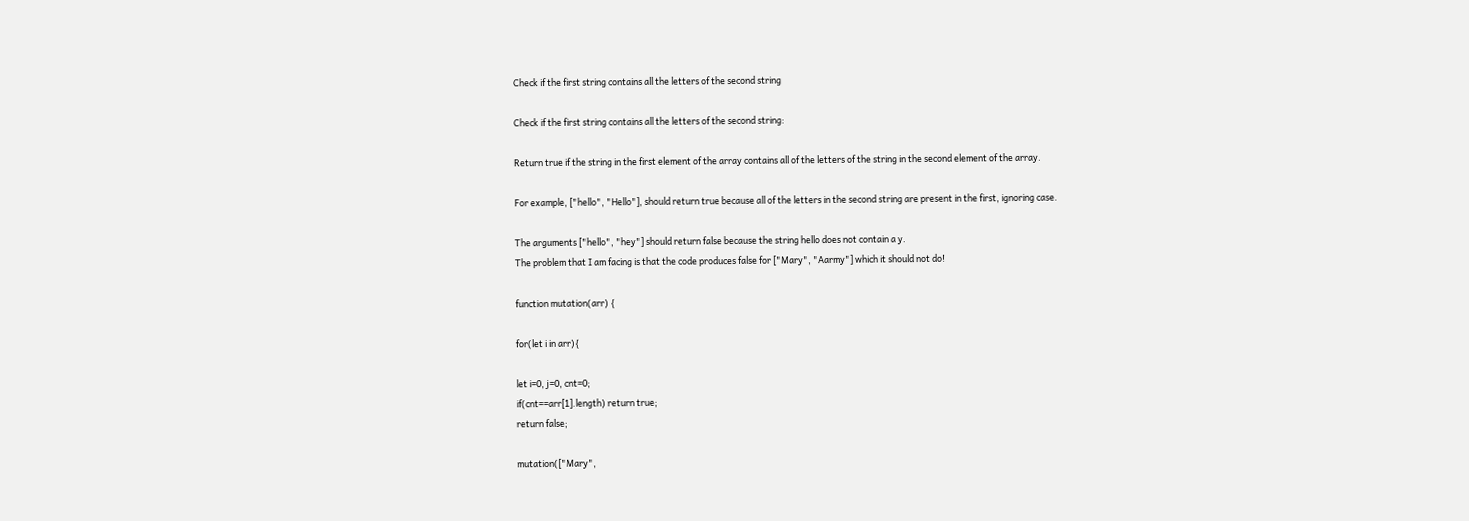Check if the first string contains all the letters of the second string

Check if the first string contains all the letters of the second string:

Return true if the string in the first element of the array contains all of the letters of the string in the second element of the array.

For example, ["hello", "Hello"], should return true because all of the letters in the second string are present in the first, ignoring case.

The arguments ["hello", "hey"] should return false because the string hello does not contain a y.
The problem that I am facing is that the code produces false for ["Mary", "Aarmy"] which it should not do!

function mutation(arr) {

for(let i in arr){

let i=0, j=0, cnt=0;
if(cnt==arr[1].length) return true;
return false;

mutation(["Mary",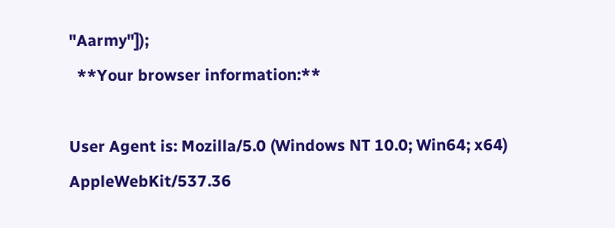"Aarmy"]);
  **Your browser information:**

User Agent is: Mozilla/5.0 (Windows NT 10.0; Win64; x64) AppleWebKit/537.36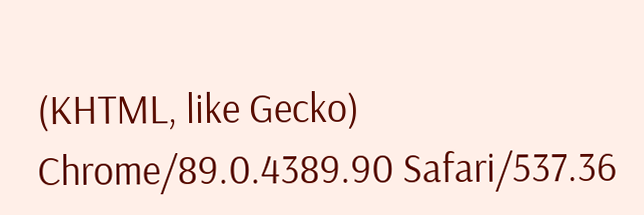(KHTML, like Gecko) Chrome/89.0.4389.90 Safari/537.36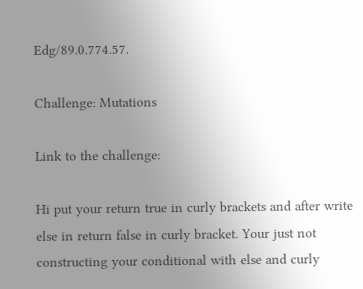Edg/89.0.774.57.

Challenge: Mutations

Link to the challenge:

Hi put your return true in curly brackets and after write else in return false in curly bracket. Your just not constructing your conditional with else and curly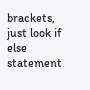brackets, just look if else statement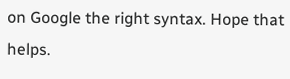on Google the right syntax. Hope that helps.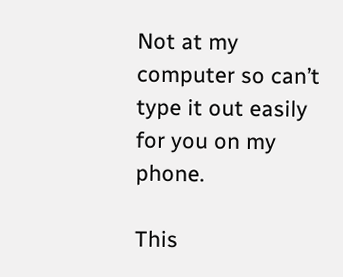Not at my computer so can’t type it out easily for you on my phone.

This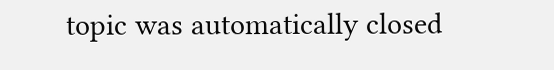topic was automatically closed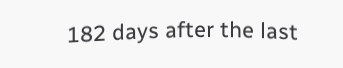182 days after the last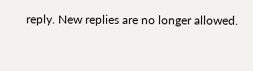reply. New replies are no longer allowed.